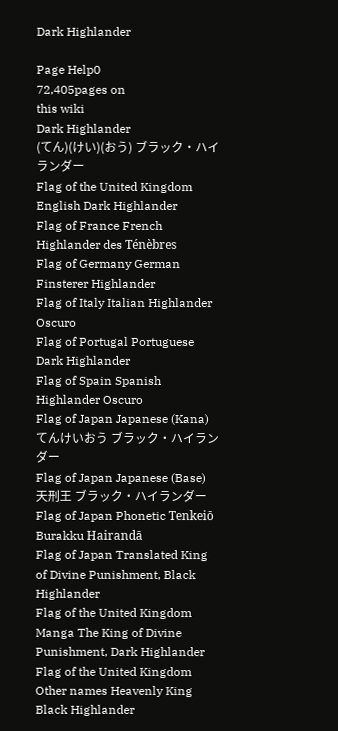Dark Highlander

Page Help0
72,405pages on
this wiki
Dark Highlander
(てん)(けい)(おう) ブラック・ハイランダー
Flag of the United Kingdom English Dark Highlander
Flag of France French Highlander des Ténèbres
Flag of Germany German Finsterer Highlander
Flag of Italy Italian Highlander Oscuro
Flag of Portugal Portuguese Dark Highlander
Flag of Spain Spanish Highlander Oscuro
Flag of Japan Japanese (Kana) てんけいおう ブラック・ハイランダー
Flag of Japan Japanese (Base) 天刑王 ブラック・ハイランダー
Flag of Japan Phonetic Tenkeiō Burakku Hairandā
Flag of Japan Translated King of Divine Punishment, Black Highlander
Flag of the United Kingdom Manga The King of Divine Punishment, Dark Highlander
Flag of the United Kingdom Other names Heavenly King Black Highlander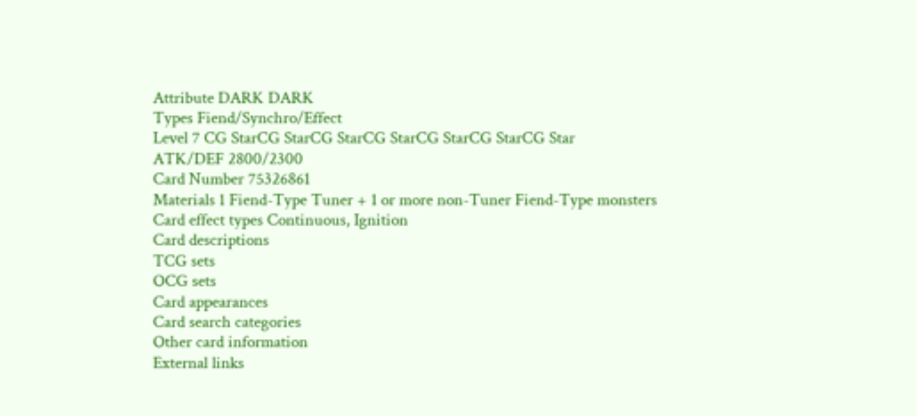Attribute DARK DARK
Types Fiend/Synchro/Effect
Level 7 CG StarCG StarCG StarCG StarCG StarCG StarCG Star
ATK/DEF 2800/2300
Card Number 75326861
Materials 1 Fiend-Type Tuner + 1 or more non-Tuner Fiend-Type monsters
Card effect types Continuous, Ignition
Card descriptions
TCG sets
OCG sets
Card appearances
Card search categories
Other card information
External links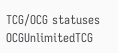TCG/OCG statuses
OCGUnlimitedTCG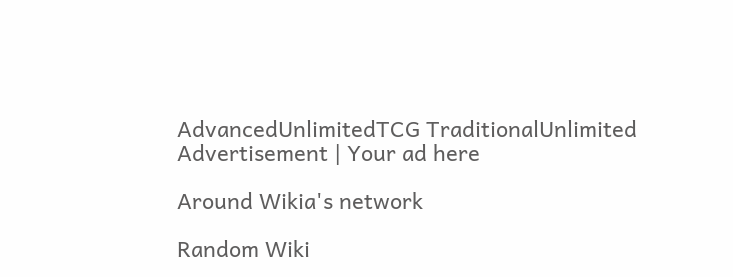AdvancedUnlimitedTCG TraditionalUnlimited
Advertisement | Your ad here

Around Wikia's network

Random Wiki